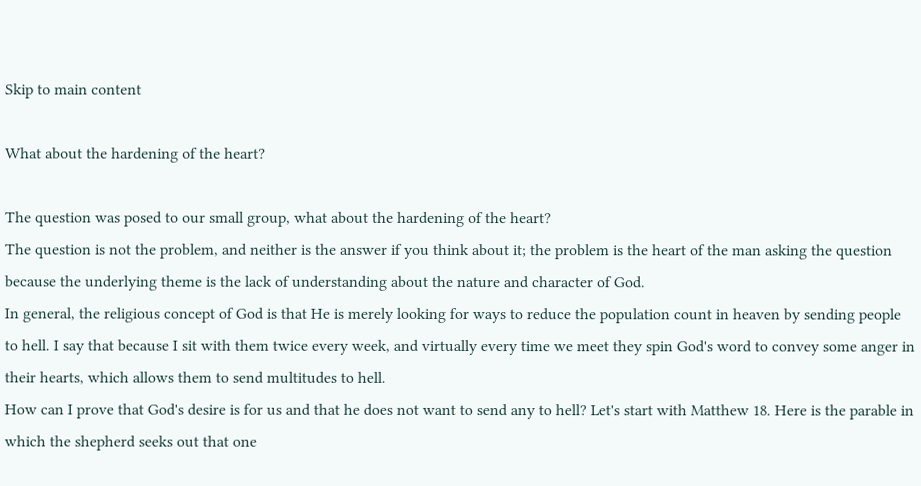Skip to main content

What about the hardening of the heart?

The question was posed to our small group, what about the hardening of the heart?
The question is not the problem, and neither is the answer if you think about it; the problem is the heart of the man asking the question because the underlying theme is the lack of understanding about the nature and character of God.
In general, the religious concept of God is that He is merely looking for ways to reduce the population count in heaven by sending people to hell. I say that because I sit with them twice every week, and virtually every time we meet they spin God's word to convey some anger in their hearts, which allows them to send multitudes to hell.
How can I prove that God's desire is for us and that he does not want to send any to hell? Let's start with Matthew 18. Here is the parable in which the shepherd seeks out that one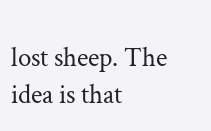lost sheep. The idea is that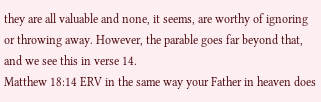they are all valuable and none, it seems, are worthy of ignoring or throwing away. However, the parable goes far beyond that, and we see this in verse 14.
Matthew 18:14 ERV in the same way your Father in heaven does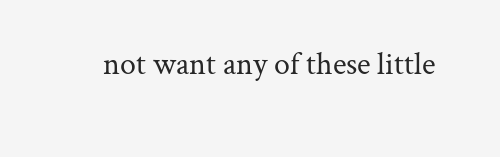not want any of these little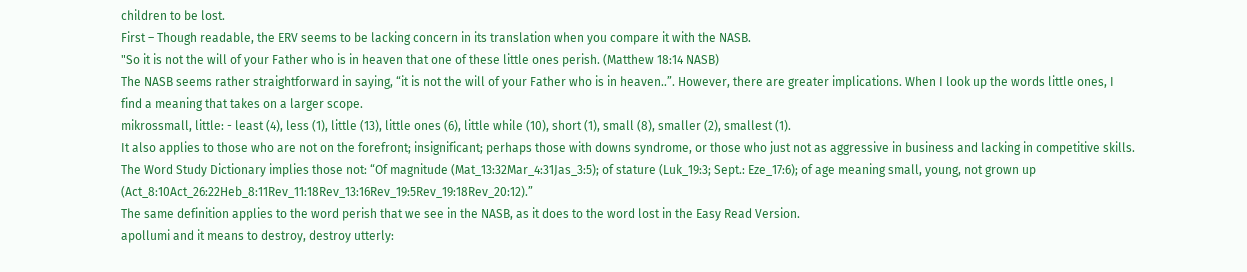children to be lost.
First – Though readable, the ERV seems to be lacking concern in its translation when you compare it with the NASB.
"So it is not the will of your Father who is in heaven that one of these little ones perish. (Matthew 18:14 NASB)
The NASB seems rather straightforward in saying, “it is not the will of your Father who is in heaven..”. However, there are greater implications. When I look up the words little ones, I find a meaning that takes on a larger scope.
mikrossmall, little: - least (4), less (1), little (13), little ones (6), little while (10), short (1), small (8), smaller (2), smallest (1).
It also applies to those who are not on the forefront; insignificant; perhaps those with downs syndrome, or those who just not as aggressive in business and lacking in competitive skills. The Word Study Dictionary implies those not: “Of magnitude (Mat_13:32Mar_4:31Jas_3:5); of stature (Luk_19:3; Sept.: Eze_17:6); of age meaning small, young, not grown up (Act_8:10Act_26:22Heb_8:11Rev_11:18Rev_13:16Rev_19:5Rev_19:18Rev_20:12).”
The same definition applies to the word perish that we see in the NASB, as it does to the word lost in the Easy Read Version.
apollumi and it means to destroy, destroy utterly: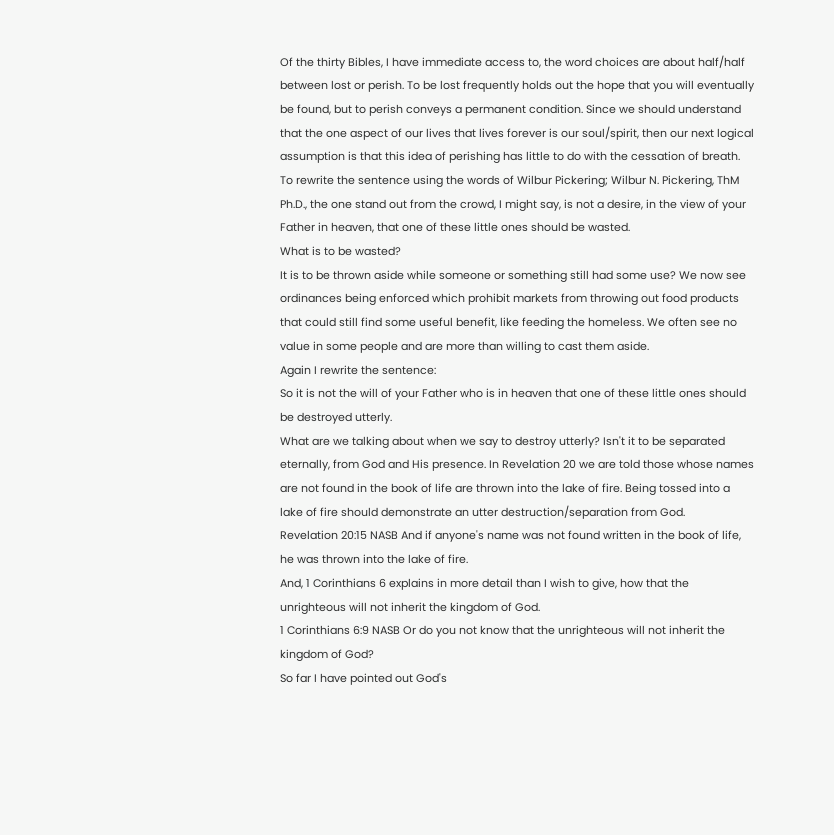Of the thirty Bibles, I have immediate access to, the word choices are about half/half between lost or perish. To be lost frequently holds out the hope that you will eventually be found, but to perish conveys a permanent condition. Since we should understand that the one aspect of our lives that lives forever is our soul/spirit, then our next logical assumption is that this idea of perishing has little to do with the cessation of breath. To rewrite the sentence using the words of Wilbur Pickering; Wilbur N. Pickering, ThM Ph.D., the one stand out from the crowd, I might say, is not a desire, in the view of your Father in heaven, that one of these little ones should be wasted.
What is to be wasted?
It is to be thrown aside while someone or something still had some use? We now see ordinances being enforced which prohibit markets from throwing out food products that could still find some useful benefit, like feeding the homeless. We often see no value in some people and are more than willing to cast them aside.
Again I rewrite the sentence:
So it is not the will of your Father who is in heaven that one of these little ones should be destroyed utterly.
What are we talking about when we say to destroy utterly? Isn't it to be separated eternally, from God and His presence. In Revelation 20 we are told those whose names are not found in the book of life are thrown into the lake of fire. Being tossed into a lake of fire should demonstrate an utter destruction/separation from God.
Revelation 20:15 NASB And if anyone's name was not found written in the book of life, he was thrown into the lake of fire.
And, 1 Corinthians 6 explains in more detail than I wish to give, how that the unrighteous will not inherit the kingdom of God.
1 Corinthians 6:9 NASB Or do you not know that the unrighteous will not inherit the kingdom of God?
So far I have pointed out God's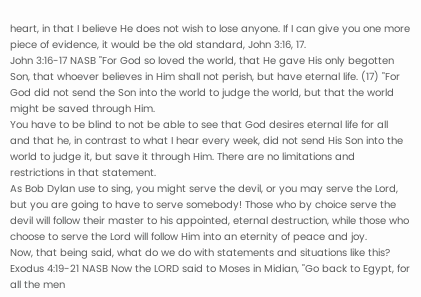heart, in that I believe He does not wish to lose anyone. If I can give you one more piece of evidence, it would be the old standard, John 3:16, 17.
John 3:16-17 NASB "For God so loved the world, that He gave His only begotten Son, that whoever believes in Him shall not perish, but have eternal life. (17) "For God did not send the Son into the world to judge the world, but that the world might be saved through Him.
You have to be blind to not be able to see that God desires eternal life for all and that he, in contrast to what I hear every week, did not send His Son into the world to judge it, but save it through Him. There are no limitations and restrictions in that statement.
As Bob Dylan use to sing, you might serve the devil, or you may serve the Lord, but you are going to have to serve somebody! Those who by choice serve the devil will follow their master to his appointed, eternal destruction, while those who choose to serve the Lord will follow Him into an eternity of peace and joy.
Now, that being said, what do we do with statements and situations like this?
Exodus 4:19-21 NASB Now the LORD said to Moses in Midian, "Go back to Egypt, for all the men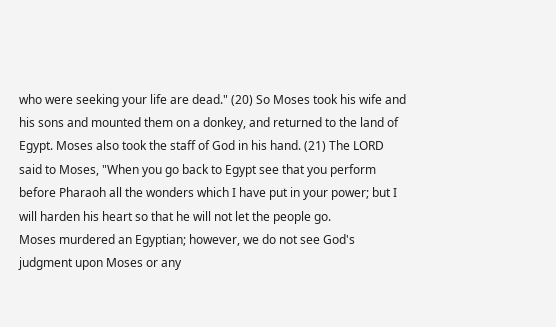who were seeking your life are dead." (20) So Moses took his wife and his sons and mounted them on a donkey, and returned to the land of Egypt. Moses also took the staff of God in his hand. (21) The LORD said to Moses, "When you go back to Egypt see that you perform before Pharaoh all the wonders which I have put in your power; but I will harden his heart so that he will not let the people go.
Moses murdered an Egyptian; however, we do not see God's judgment upon Moses or any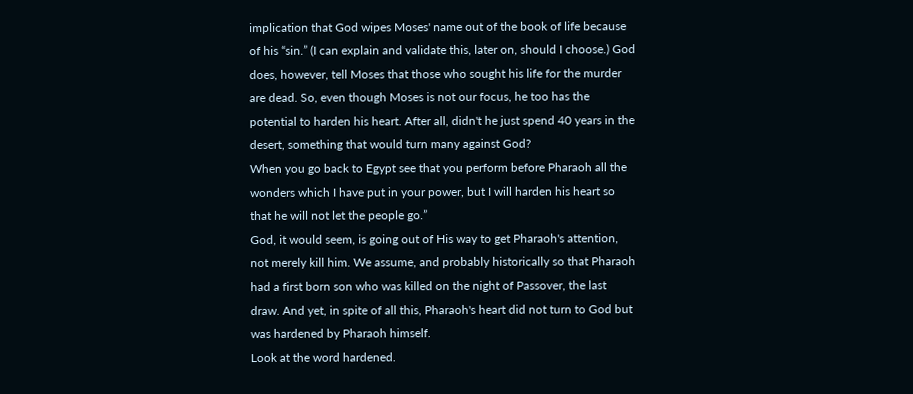implication that God wipes Moses' name out of the book of life because of his “sin.” (I can explain and validate this, later on, should I choose.) God does, however, tell Moses that those who sought his life for the murder are dead. So, even though Moses is not our focus, he too has the potential to harden his heart. After all, didn't he just spend 40 years in the desert, something that would turn many against God?
When you go back to Egypt see that you perform before Pharaoh all the wonders which I have put in your power, but I will harden his heart so that he will not let the people go.”
God, it would seem, is going out of His way to get Pharaoh's attention, not merely kill him. We assume, and probably historically so that Pharaoh had a first born son who was killed on the night of Passover, the last draw. And yet, in spite of all this, Pharaoh's heart did not turn to God but was hardened by Pharaoh himself.
Look at the word hardened.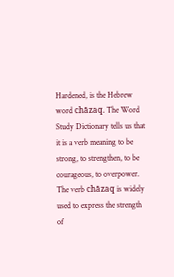Hardened, is the Hebrew word chāzaq. The Word Study Dictionary tells us that it is a verb meaning to be strong, to strengthen, to be courageous, to overpower. The verb chāzaq is widely used to express the strength of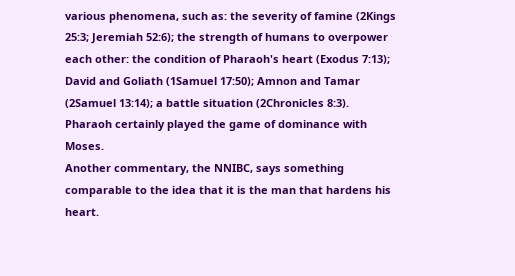various phenomena, such as: the severity of famine (2Kings 25:3; Jeremiah 52:6); the strength of humans to overpower each other: the condition of Pharaoh's heart (Exodus 7:13); David and Goliath (1Samuel 17:50); Amnon and Tamar (2Samuel 13:14); a battle situation (2Chronicles 8:3).
Pharaoh certainly played the game of dominance with Moses.
Another commentary, the NNIBC, says something comparable to the idea that it is the man that hardens his heart.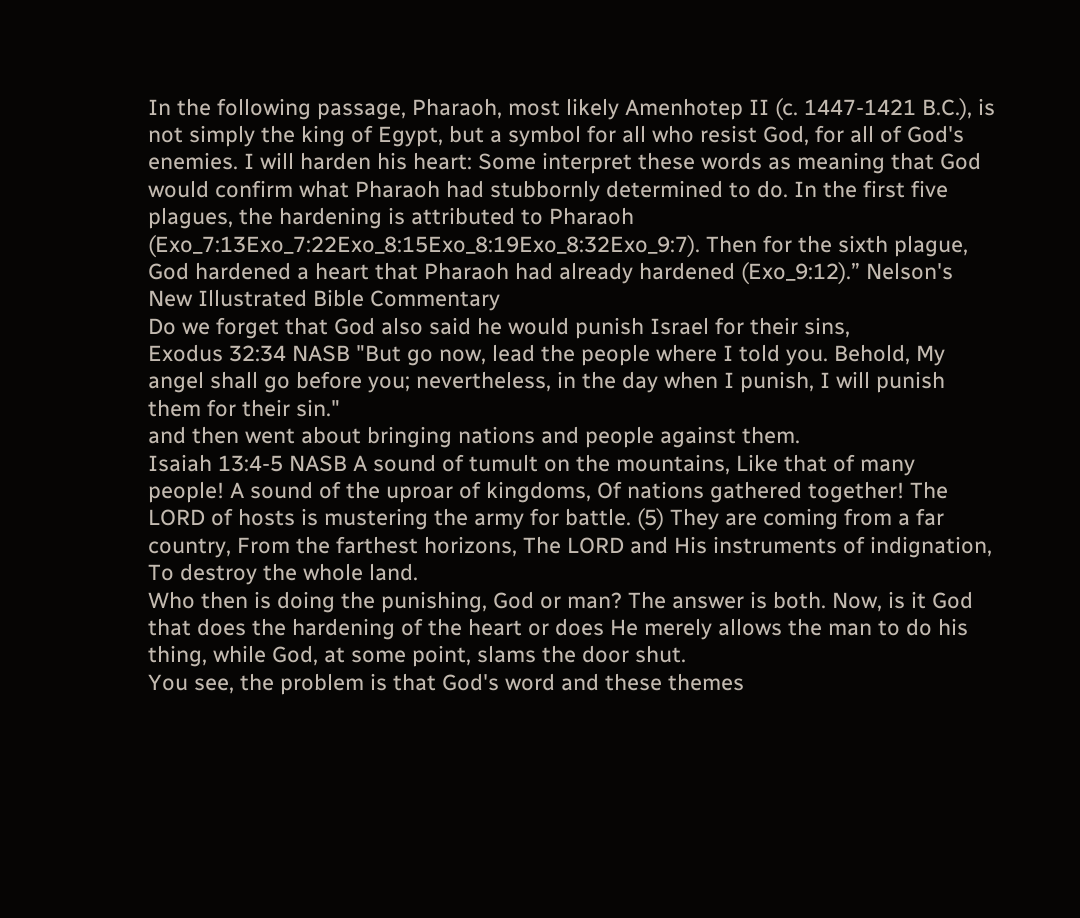In the following passage, Pharaoh, most likely Amenhotep II (c. 1447-1421 B.C.), is not simply the king of Egypt, but a symbol for all who resist God, for all of God's enemies. I will harden his heart: Some interpret these words as meaning that God would confirm what Pharaoh had stubbornly determined to do. In the first five plagues, the hardening is attributed to Pharaoh (Exo_7:13Exo_7:22Exo_8:15Exo_8:19Exo_8:32Exo_9:7). Then for the sixth plague, God hardened a heart that Pharaoh had already hardened (Exo_9:12).” Nelson's New Illustrated Bible Commentary
Do we forget that God also said he would punish Israel for their sins,
Exodus 32:34 NASB "But go now, lead the people where I told you. Behold, My angel shall go before you; nevertheless, in the day when I punish, I will punish them for their sin."
and then went about bringing nations and people against them.
Isaiah 13:4-5 NASB A sound of tumult on the mountains, Like that of many people! A sound of the uproar of kingdoms, Of nations gathered together! The LORD of hosts is mustering the army for battle. (5) They are coming from a far country, From the farthest horizons, The LORD and His instruments of indignation, To destroy the whole land.
Who then is doing the punishing, God or man? The answer is both. Now, is it God that does the hardening of the heart or does He merely allows the man to do his thing, while God, at some point, slams the door shut.
You see, the problem is that God's word and these themes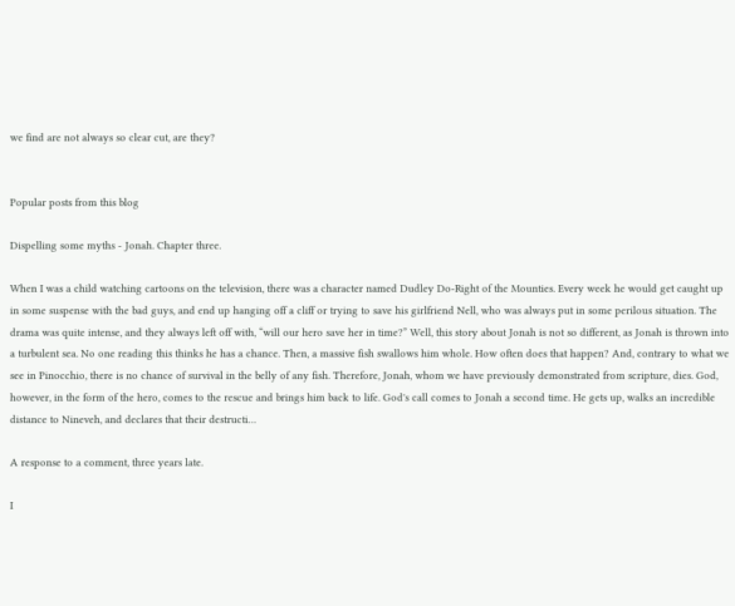we find are not always so clear cut, are they?


Popular posts from this blog

Dispelling some myths - Jonah. Chapter three.

When I was a child watching cartoons on the television, there was a character named Dudley Do-Right of the Mounties. Every week he would get caught up in some suspense with the bad guys, and end up hanging off a cliff or trying to save his girlfriend Nell, who was always put in some perilous situation. The drama was quite intense, and they always left off with, “will our hero save her in time?” Well, this story about Jonah is not so different, as Jonah is thrown into a turbulent sea. No one reading this thinks he has a chance. Then, a massive fish swallows him whole. How often does that happen? And, contrary to what we see in Pinocchio, there is no chance of survival in the belly of any fish. Therefore, Jonah, whom we have previously demonstrated from scripture, dies. God, however, in the form of the hero, comes to the rescue and brings him back to life. God's call comes to Jonah a second time. He gets up, walks an incredible distance to Nineveh, and declares that their destructi…

A response to a comment, three years late.

I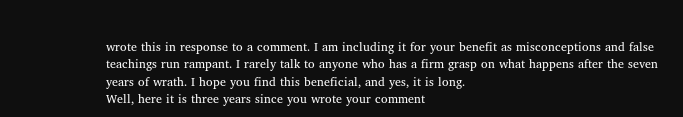wrote this in response to a comment. I am including it for your benefit as misconceptions and false teachings run rampant. I rarely talk to anyone who has a firm grasp on what happens after the seven years of wrath. I hope you find this beneficial, and yes, it is long.
Well, here it is three years since you wrote your comment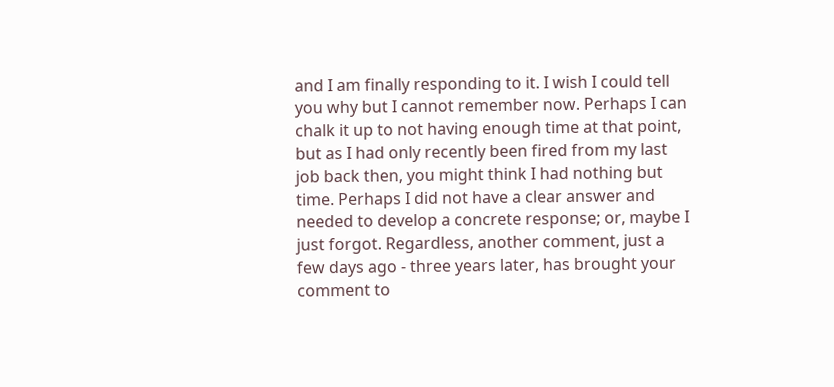and I am finally responding to it. I wish I could tell you why but I cannot remember now. Perhaps I can chalk it up to not having enough time at that point, but as I had only recently been fired from my last job back then, you might think I had nothing but time. Perhaps I did not have a clear answer and needed to develop a concrete response; or, maybe I just forgot. Regardless, another comment, just a few days ago - three years later, has brought your comment to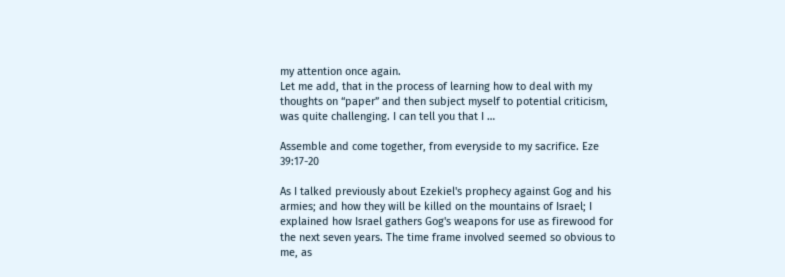my attention once again.
Let me add, that in the process of learning how to deal with my thoughts on “paper” and then subject myself to potential criticism, was quite challenging. I can tell you that I …

Assemble and come together, from everyside to my sacrifice. Eze 39:17-20

As I talked previously about Ezekiel's prophecy against Gog and his armies; and how they will be killed on the mountains of Israel; I explained how Israel gathers Gog's weapons for use as firewood for the next seven years. The time frame involved seemed so obvious to me, as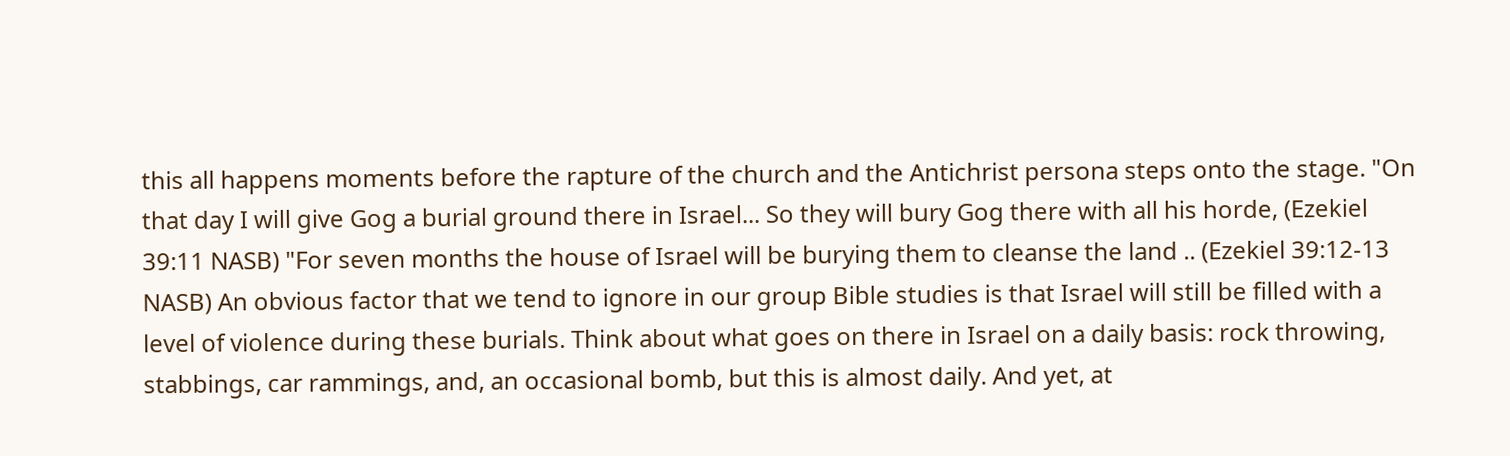this all happens moments before the rapture of the church and the Antichrist persona steps onto the stage. "On that day I will give Gog a burial ground there in Israel... So they will bury Gog there with all his horde, (Ezekiel 39:11 NASB) "For seven months the house of Israel will be burying them to cleanse the land .. (Ezekiel 39:12-13 NASB) An obvious factor that we tend to ignore in our group Bible studies is that Israel will still be filled with a level of violence during these burials. Think about what goes on there in Israel on a daily basis: rock throwing, stabbings, car rammings, and, an occasional bomb, but this is almost daily. And yet, at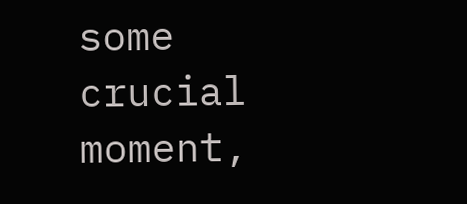some crucial moment,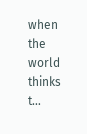when the world thinks t…